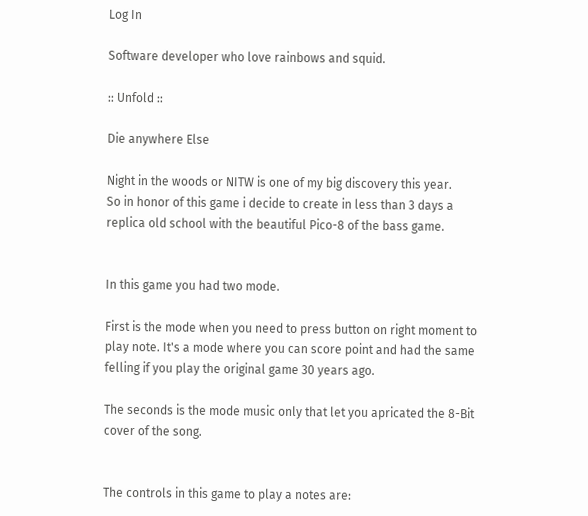Log In

Software developer who love rainbows and squid.

:: Unfold ::

Die anywhere Else

Night in the woods or NITW is one of my big discovery this year.
So in honor of this game i decide to create in less than 3 days a replica old school with the beautiful Pico-8 of the bass game.


In this game you had two mode.

First is the mode when you need to press button on right moment to play note. It's a mode where you can score point and had the same felling if you play the original game 30 years ago.

The seconds is the mode music only that let you apricated the 8-Bit cover of the song.


The controls in this game to play a notes are: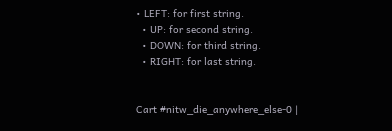• LEFT: for first string.
  • UP: for second string.
  • DOWN: for third string.
  • RIGHT: for last string.


Cart #nitw_die_anywhere_else-0 |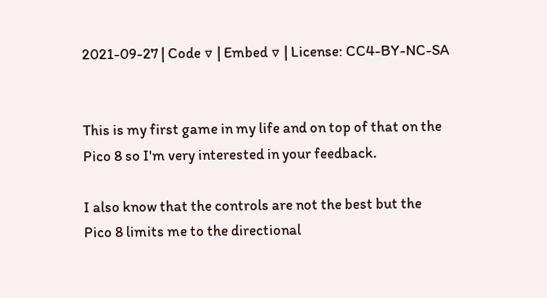2021-09-27 | Code ▽ | Embed ▽ | License: CC4-BY-NC-SA


This is my first game in my life and on top of that on the Pico 8 so I'm very interested in your feedback.

I also know that the controls are not the best but the Pico 8 limits me to the directional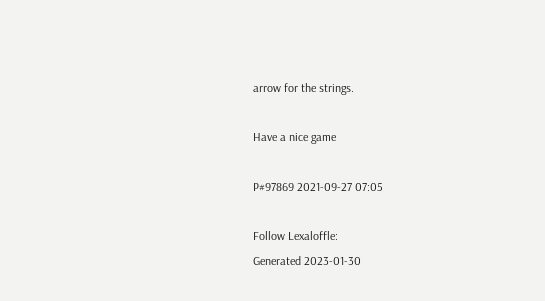arrow for the strings.

Have a nice game

P#97869 2021-09-27 07:05

Follow Lexaloffle:
Generated 2023-01-30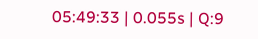05:49:33 | 0.055s | Q:9